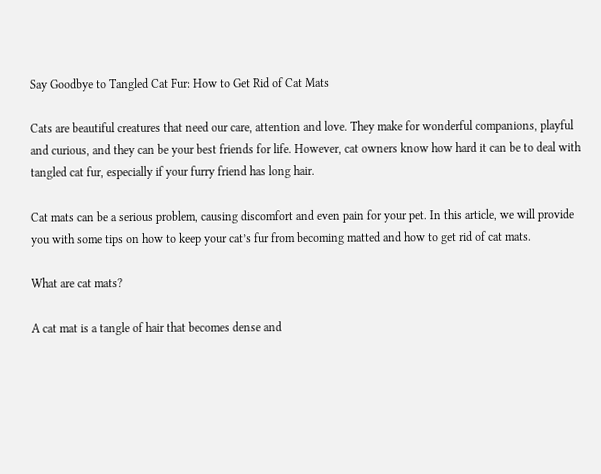Say Goodbye to Tangled Cat Fur: How to Get Rid of Cat Mats

Cats are beautiful creatures that need our care, attention and love. They make for wonderful companions, playful and curious, and they can be your best friends for life. However, cat owners know how hard it can be to deal with tangled cat fur, especially if your furry friend has long hair.

Cat mats can be a serious problem, causing discomfort and even pain for your pet. In this article, we will provide you with some tips on how to keep your cat’s fur from becoming matted and how to get rid of cat mats.

What are cat mats?

A cat mat is a tangle of hair that becomes dense and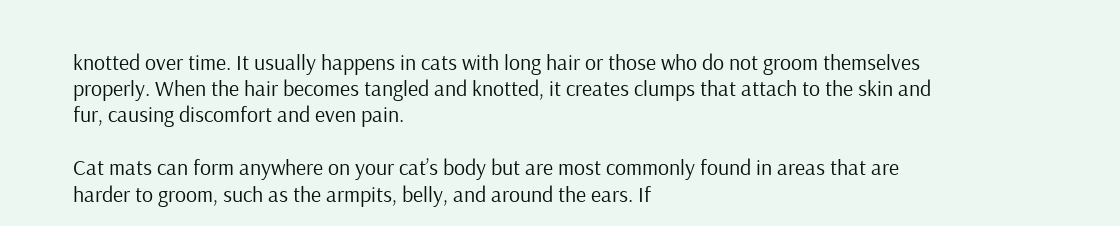knotted over time. It usually happens in cats with long hair or those who do not groom themselves properly. When the hair becomes tangled and knotted, it creates clumps that attach to the skin and fur, causing discomfort and even pain.

Cat mats can form anywhere on your cat’s body but are most commonly found in areas that are harder to groom, such as the armpits, belly, and around the ears. If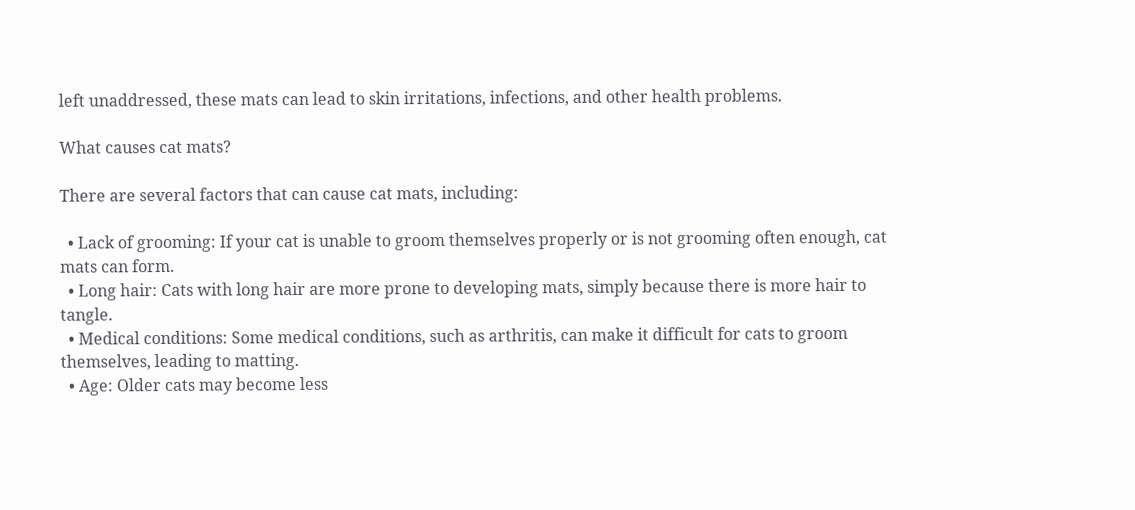left unaddressed, these mats can lead to skin irritations, infections, and other health problems.

What causes cat mats?

There are several factors that can cause cat mats, including:

  • Lack of grooming: If your cat is unable to groom themselves properly or is not grooming often enough, cat mats can form.
  • Long hair: Cats with long hair are more prone to developing mats, simply because there is more hair to tangle.
  • Medical conditions: Some medical conditions, such as arthritis, can make it difficult for cats to groom themselves, leading to matting.
  • Age: Older cats may become less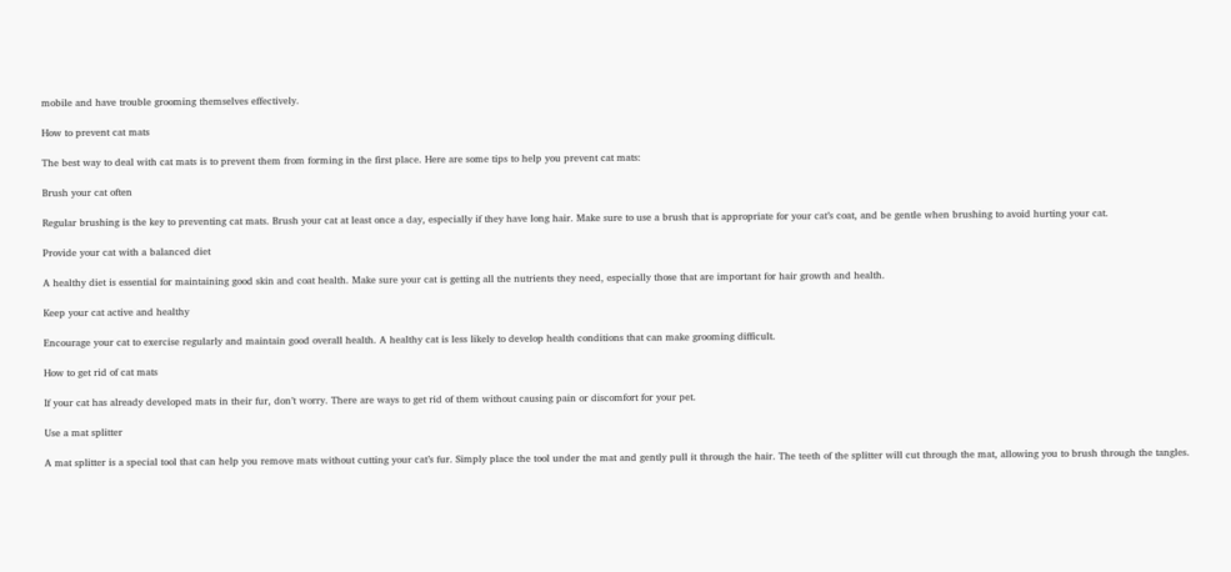mobile and have trouble grooming themselves effectively.

How to prevent cat mats

The best way to deal with cat mats is to prevent them from forming in the first place. Here are some tips to help you prevent cat mats:

Brush your cat often

Regular brushing is the key to preventing cat mats. Brush your cat at least once a day, especially if they have long hair. Make sure to use a brush that is appropriate for your cat’s coat, and be gentle when brushing to avoid hurting your cat.

Provide your cat with a balanced diet

A healthy diet is essential for maintaining good skin and coat health. Make sure your cat is getting all the nutrients they need, especially those that are important for hair growth and health.

Keep your cat active and healthy

Encourage your cat to exercise regularly and maintain good overall health. A healthy cat is less likely to develop health conditions that can make grooming difficult.

How to get rid of cat mats

If your cat has already developed mats in their fur, don’t worry. There are ways to get rid of them without causing pain or discomfort for your pet.

Use a mat splitter

A mat splitter is a special tool that can help you remove mats without cutting your cat’s fur. Simply place the tool under the mat and gently pull it through the hair. The teeth of the splitter will cut through the mat, allowing you to brush through the tangles.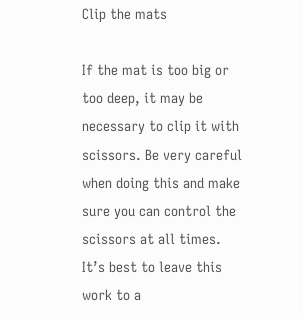Clip the mats

If the mat is too big or too deep, it may be necessary to clip it with scissors. Be very careful when doing this and make sure you can control the scissors at all times. It’s best to leave this work to a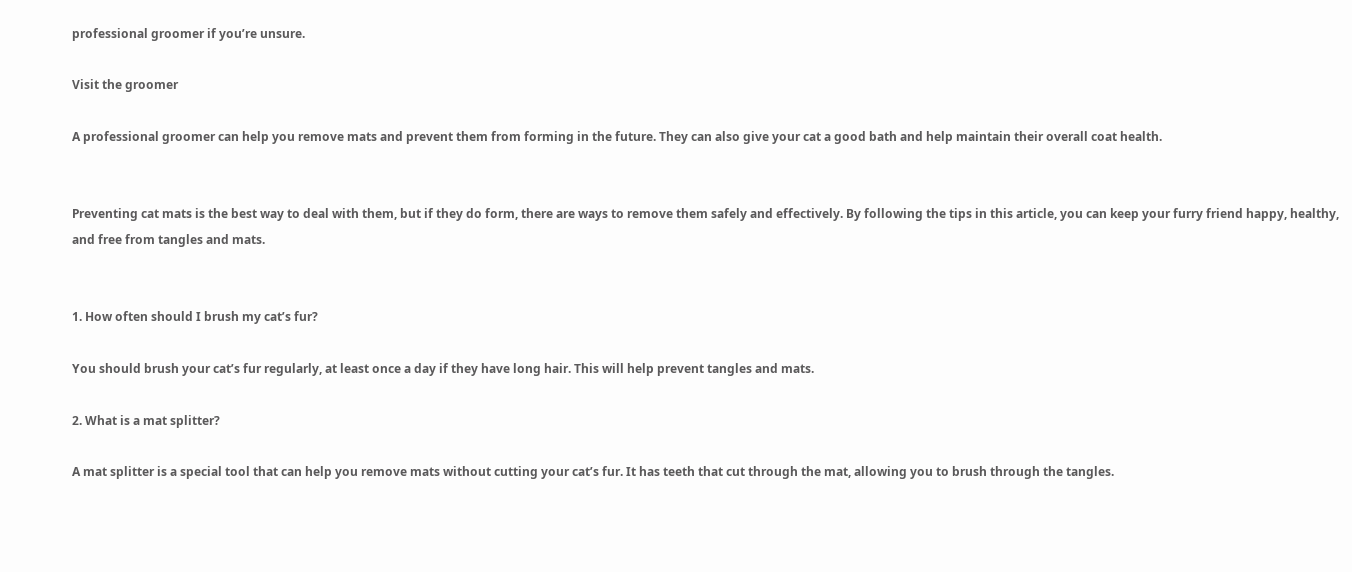professional groomer if you’re unsure.

Visit the groomer

A professional groomer can help you remove mats and prevent them from forming in the future. They can also give your cat a good bath and help maintain their overall coat health.


Preventing cat mats is the best way to deal with them, but if they do form, there are ways to remove them safely and effectively. By following the tips in this article, you can keep your furry friend happy, healthy, and free from tangles and mats.


1. How often should I brush my cat’s fur?

You should brush your cat’s fur regularly, at least once a day if they have long hair. This will help prevent tangles and mats.

2. What is a mat splitter?

A mat splitter is a special tool that can help you remove mats without cutting your cat’s fur. It has teeth that cut through the mat, allowing you to brush through the tangles.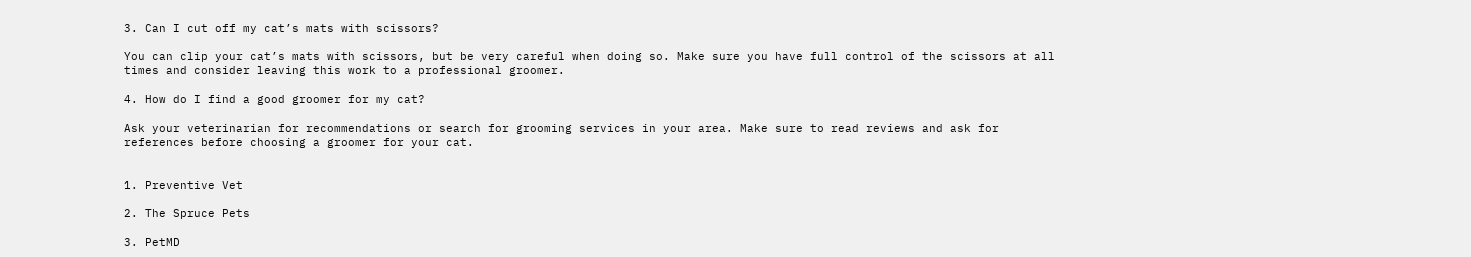3. Can I cut off my cat’s mats with scissors?

You can clip your cat’s mats with scissors, but be very careful when doing so. Make sure you have full control of the scissors at all times and consider leaving this work to a professional groomer.

4. How do I find a good groomer for my cat?

Ask your veterinarian for recommendations or search for grooming services in your area. Make sure to read reviews and ask for references before choosing a groomer for your cat.


1. Preventive Vet

2. The Spruce Pets

3. PetMD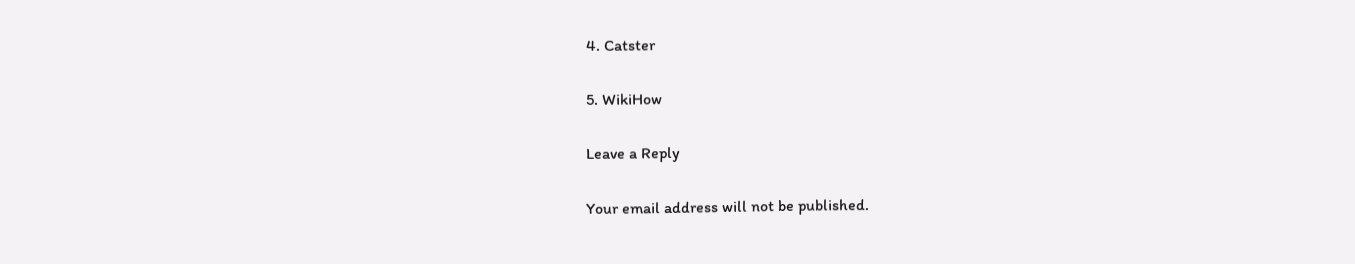4. Catster

5. WikiHow

Leave a Reply

Your email address will not be published.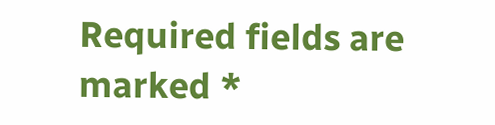Required fields are marked *